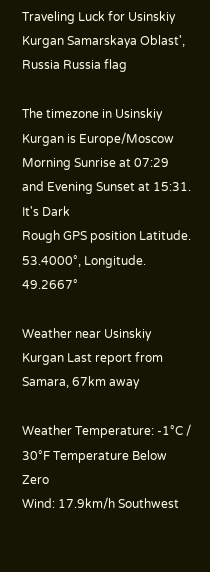Traveling Luck for Usinskiy Kurgan Samarskaya Oblast', Russia Russia flag

The timezone in Usinskiy Kurgan is Europe/Moscow
Morning Sunrise at 07:29 and Evening Sunset at 15:31. It's Dark
Rough GPS position Latitude. 53.4000°, Longitude. 49.2667°

Weather near Usinskiy Kurgan Last report from Samara, 67km away

Weather Temperature: -1°C / 30°F Temperature Below Zero
Wind: 17.9km/h Southwest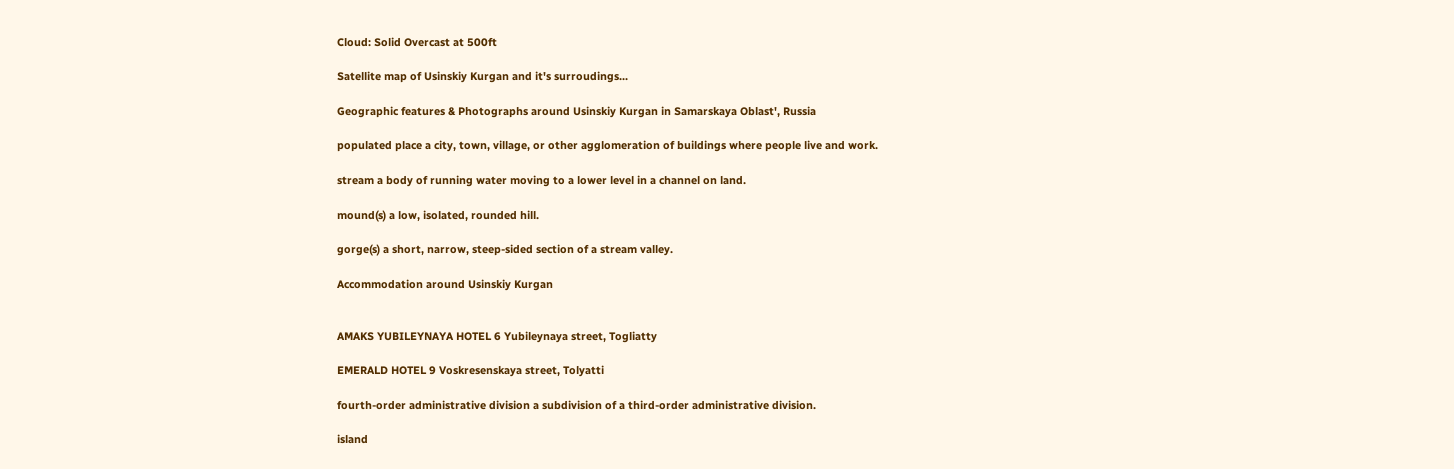Cloud: Solid Overcast at 500ft

Satellite map of Usinskiy Kurgan and it's surroudings...

Geographic features & Photographs around Usinskiy Kurgan in Samarskaya Oblast', Russia

populated place a city, town, village, or other agglomeration of buildings where people live and work.

stream a body of running water moving to a lower level in a channel on land.

mound(s) a low, isolated, rounded hill.

gorge(s) a short, narrow, steep-sided section of a stream valley.

Accommodation around Usinskiy Kurgan


AMAKS YUBILEYNAYA HOTEL 6 Yubileynaya street, Togliatty

EMERALD HOTEL 9 Voskresenskaya street, Tolyatti

fourth-order administrative division a subdivision of a third-order administrative division.

island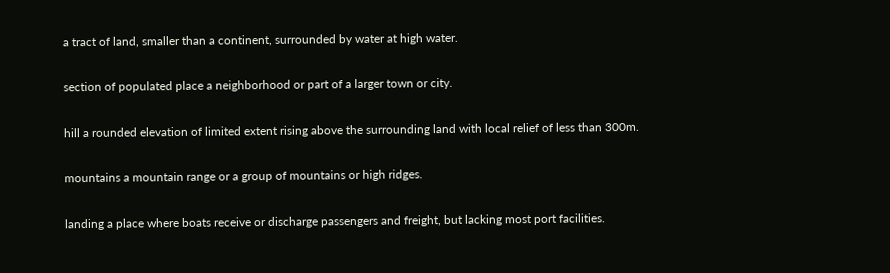a tract of land, smaller than a continent, surrounded by water at high water.

section of populated place a neighborhood or part of a larger town or city.

hill a rounded elevation of limited extent rising above the surrounding land with local relief of less than 300m.

mountains a mountain range or a group of mountains or high ridges.

landing a place where boats receive or discharge passengers and freight, but lacking most port facilities.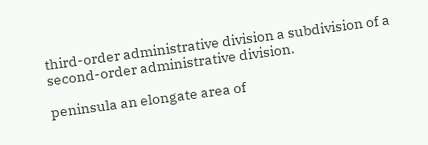third-order administrative division a subdivision of a second-order administrative division.

peninsula an elongate area of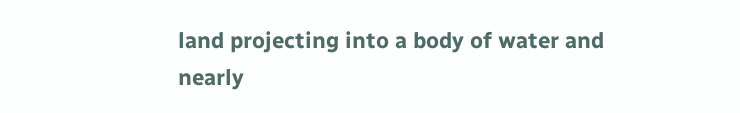land projecting into a body of water and nearly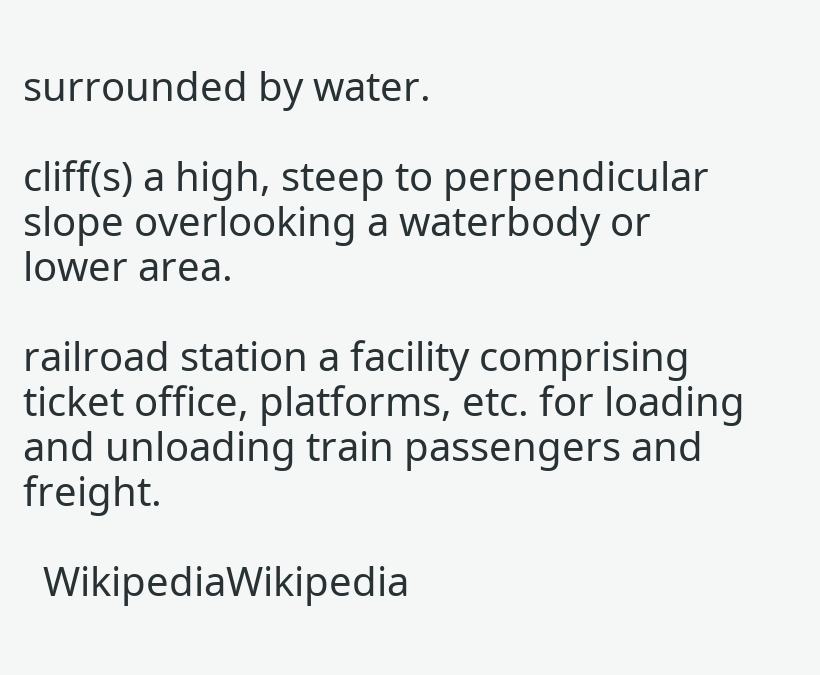surrounded by water.

cliff(s) a high, steep to perpendicular slope overlooking a waterbody or lower area.

railroad station a facility comprising ticket office, platforms, etc. for loading and unloading train passengers and freight.

  WikipediaWikipedia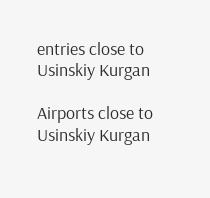entries close to Usinskiy Kurgan

Airports close to Usinskiy Kurgan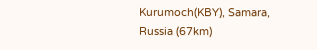Kurumoch(KBY), Samara, Russia (67km)